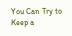You Can Try to Keep a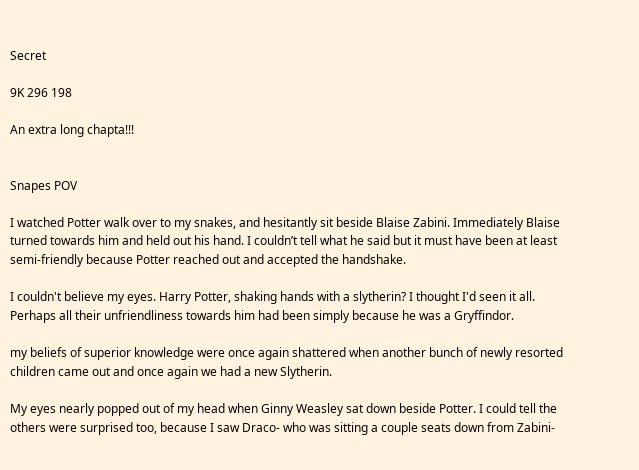Secret

9K 296 198

An extra long chapta!!!


Snapes POV

I watched Potter walk over to my snakes, and hesitantly sit beside Blaise Zabini. Immediately Blaise turned towards him and held out his hand. I couldn’t tell what he said but it must have been at least semi-friendly because Potter reached out and accepted the handshake.

I couldn't believe my eyes. Harry Potter, shaking hands with a slytherin? I thought I'd seen it all. Perhaps all their unfriendliness towards him had been simply because he was a Gryffindor.

my beliefs of superior knowledge were once again shattered when another bunch of newly resorted children came out and once again we had a new Slytherin.

My eyes nearly popped out of my head when Ginny Weasley sat down beside Potter. I could tell the others were surprised too, because I saw Draco- who was sitting a couple seats down from Zabini-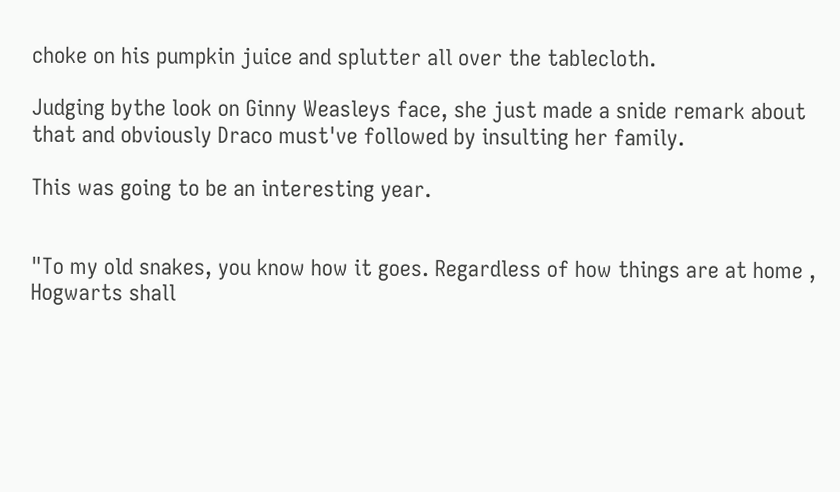choke on his pumpkin juice and splutter all over the tablecloth.

Judging bythe look on Ginny Weasleys face, she just made a snide remark about that and obviously Draco must've followed by insulting her family.

This was going to be an interesting year.


"To my old snakes, you know how it goes. Regardless of how things are at home , Hogwarts shall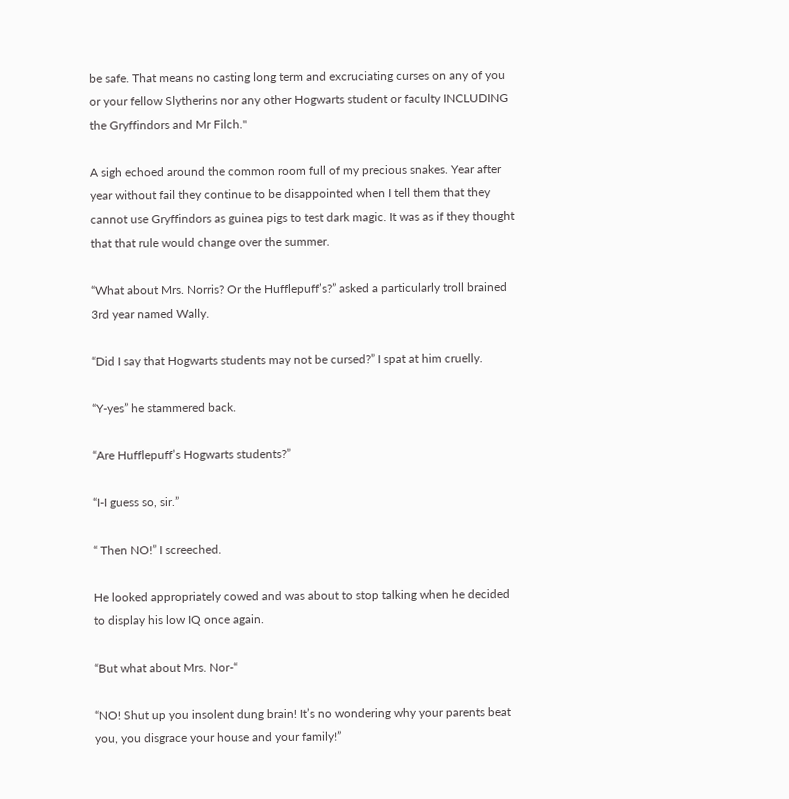be safe. That means no casting long term and excruciating curses on any of you or your fellow Slytherins nor any other Hogwarts student or faculty INCLUDING the Gryffindors and Mr Filch."

A sigh echoed around the common room full of my precious snakes. Year after year without fail they continue to be disappointed when I tell them that they cannot use Gryffindors as guinea pigs to test dark magic. It was as if they thought that that rule would change over the summer.

“What about Mrs. Norris? Or the Hufflepuff’s?” asked a particularly troll brained 3rd year named Wally.

“Did I say that Hogwarts students may not be cursed?” I spat at him cruelly.

“Y-yes” he stammered back.

“Are Hufflepuff’s Hogwarts students?”

“I-I guess so, sir.”

“ Then NO!” I screeched.

He looked appropriately cowed and was about to stop talking when he decided to display his low IQ once again.

“But what about Mrs. Nor-“

“NO! Shut up you insolent dung brain! It’s no wondering why your parents beat you, you disgrace your house and your family!”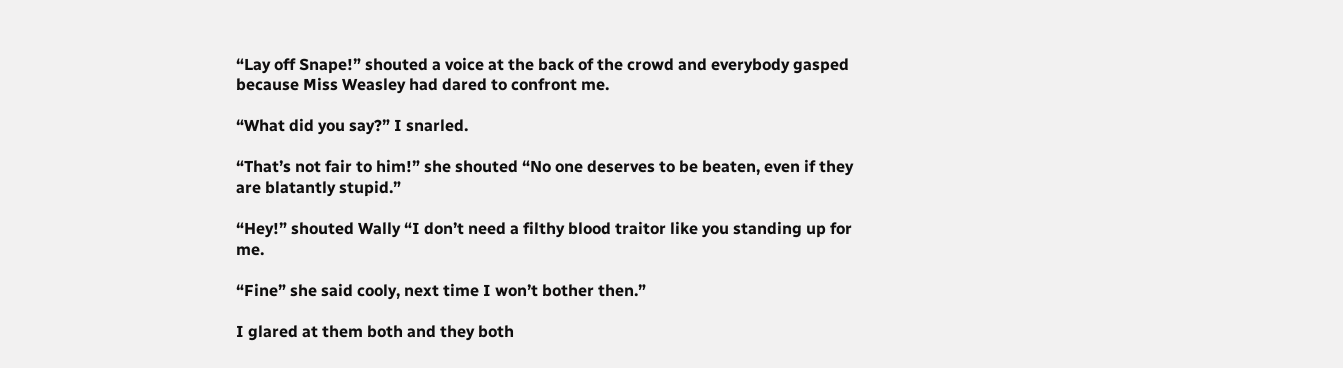“Lay off Snape!” shouted a voice at the back of the crowd and everybody gasped because Miss Weasley had dared to confront me.

“What did you say?” I snarled.

“That’s not fair to him!” she shouted “No one deserves to be beaten, even if they are blatantly stupid.”

“Hey!” shouted Wally “I don’t need a filthy blood traitor like you standing up for me.

“Fine” she said cooly, next time I won’t bother then.”

I glared at them both and they both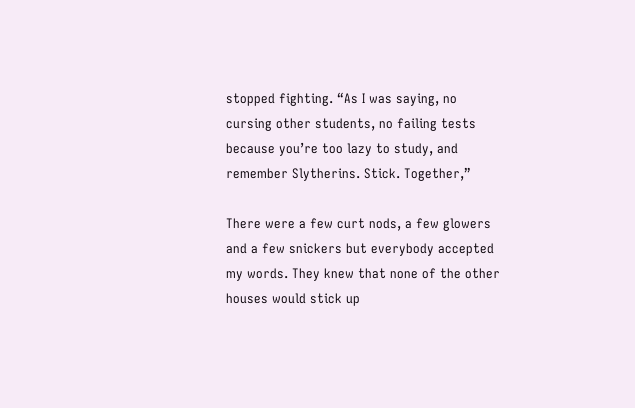stopped fighting. “As I was saying, no cursing other students, no failing tests because you’re too lazy to study, and remember Slytherins. Stick. Together,”

There were a few curt nods, a few glowers and a few snickers but everybody accepted my words. They knew that none of the other houses would stick up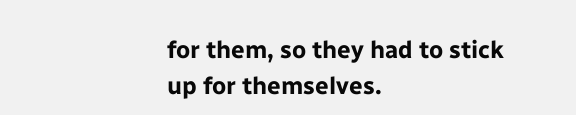for them, so they had to stick up for themselves.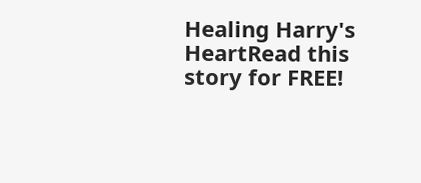Healing Harry's HeartRead this story for FREE!